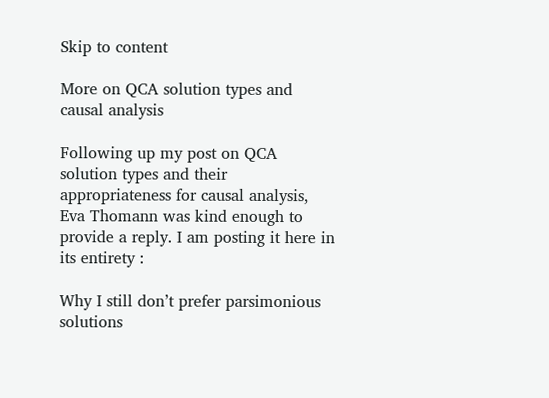Skip to content

More on QCA solution types and causal analysis

Following up my post on QCA solution types and their appropriateness for causal analysis, Eva Thomann was kind enough to provide a reply. I am posting it here in its entirety :

Why I still don’t prefer parsimonious solutions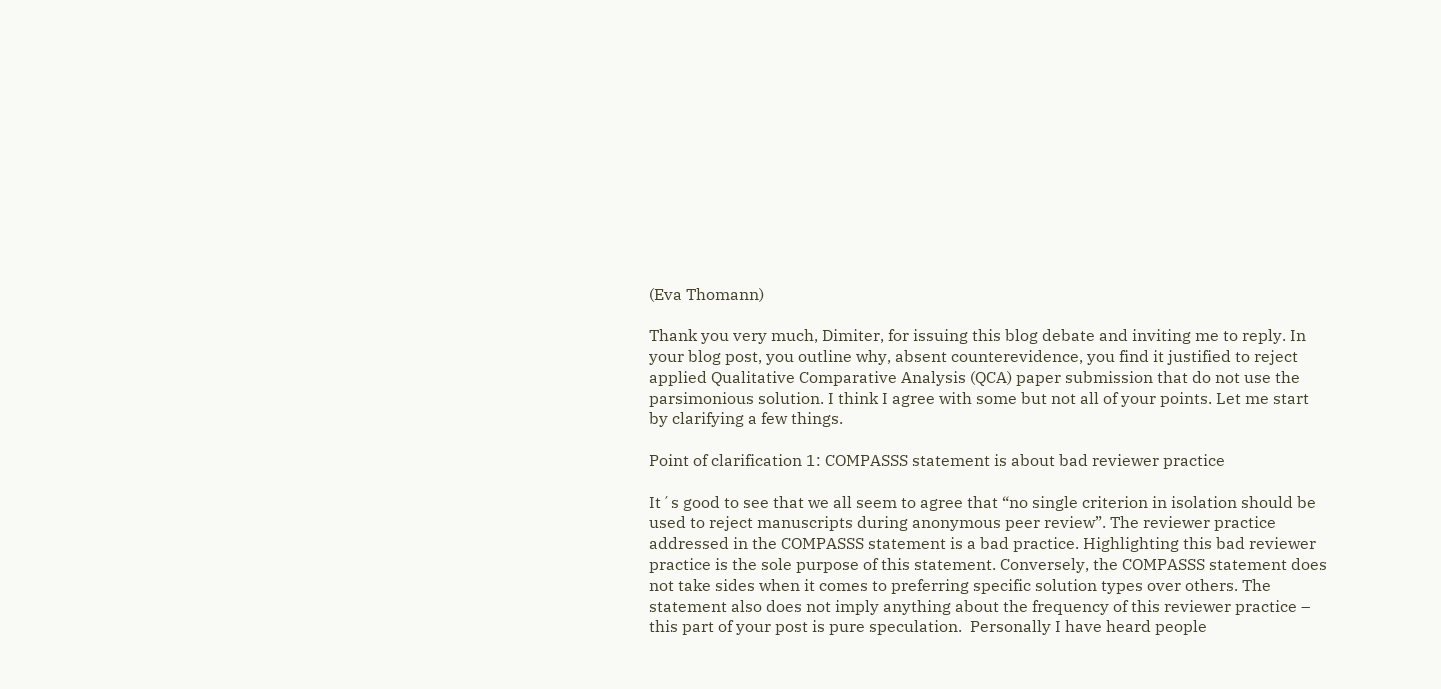(Eva Thomann)

Thank you very much, Dimiter, for issuing this blog debate and inviting me to reply. In your blog post, you outline why, absent counterevidence, you find it justified to reject applied Qualitative Comparative Analysis (QCA) paper submission that do not use the parsimonious solution. I think I agree with some but not all of your points. Let me start by clarifying a few things.

Point of clarification 1: COMPASSS statement is about bad reviewer practice

It´s good to see that we all seem to agree that “no single criterion in isolation should be used to reject manuscripts during anonymous peer review”. The reviewer practice addressed in the COMPASSS statement is a bad practice. Highlighting this bad reviewer practice is the sole purpose of this statement. Conversely, the COMPASSS statement does not take sides when it comes to preferring specific solution types over others. The statement also does not imply anything about the frequency of this reviewer practice – this part of your post is pure speculation.  Personally I have heard people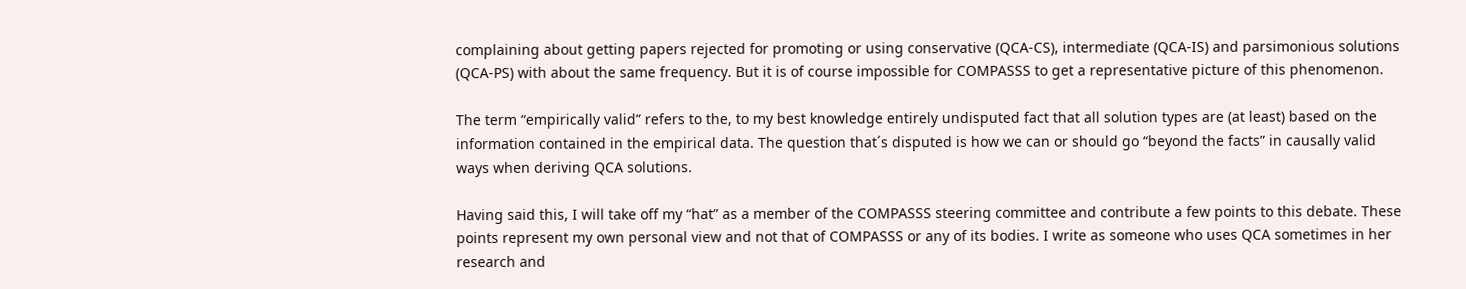complaining about getting papers rejected for promoting or using conservative (QCA-CS), intermediate (QCA-IS) and parsimonious solutions (QCA-PS) with about the same frequency. But it is of course impossible for COMPASSS to get a representative picture of this phenomenon.

The term “empirically valid” refers to the, to my best knowledge entirely undisputed fact that all solution types are (at least) based on the information contained in the empirical data. The question that´s disputed is how we can or should go “beyond the facts” in causally valid ways when deriving QCA solutions.

Having said this, I will take off my “hat” as a member of the COMPASSS steering committee and contribute a few points to this debate. These points represent my own personal view and not that of COMPASSS or any of its bodies. I write as someone who uses QCA sometimes in her research and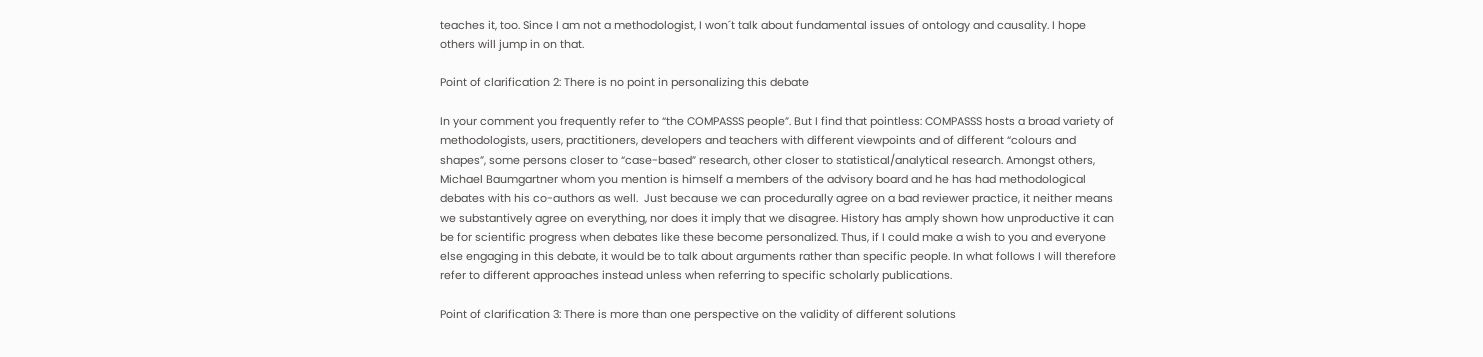teaches it, too. Since I am not a methodologist, I won´t talk about fundamental issues of ontology and causality. I hope others will jump in on that.

Point of clarification 2: There is no point in personalizing this debate

In your comment you frequently refer to “the COMPASSS people”. But I find that pointless: COMPASSS hosts a broad variety of methodologists, users, practitioners, developers and teachers with different viewpoints and of different “colours and shapes”, some persons closer to “case-based” research, other closer to statistical/analytical research. Amongst others, Michael Baumgartner whom you mention is himself a members of the advisory board and he has had methodological debates with his co-authors as well.  Just because we can procedurally agree on a bad reviewer practice, it neither means we substantively agree on everything, nor does it imply that we disagree. History has amply shown how unproductive it can be for scientific progress when debates like these become personalized. Thus, if I could make a wish to you and everyone else engaging in this debate, it would be to talk about arguments rather than specific people. In what follows I will therefore refer to different approaches instead unless when referring to specific scholarly publications.

Point of clarification 3: There is more than one perspective on the validity of different solutions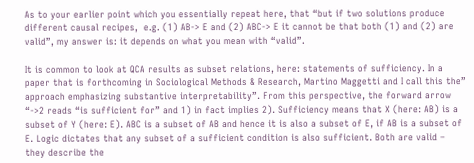As to your earlier point which you essentially repeat here, that “but if two solutions produce different causal recipes,  e.g. (1) AB-> E and (2) ABC-> E it cannot be that both (1) and (2) are valid”, my answer is: it depends on what you mean with “valid”.

It is common to look at QCA results as subset relations, here: statements of sufficiency. In a paper that is forthcoming in Sociological Methods & Research, Martino Maggetti and I call this the” approach emphasizing substantive interpretability”. From this perspective, the forward arrow “->2 reads “is sufficient for” and 1) in fact implies 2). Sufficiency means that X (here: AB) is a subset of Y (here: E). ABC is a subset of AB and hence it is also a subset of E, if AB is a subset of E. Logic dictates that any subset of a sufficient condition is also sufficient. Both are valid – they describe the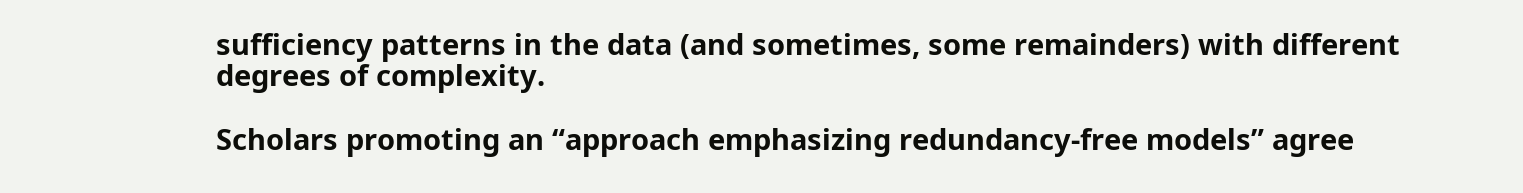sufficiency patterns in the data (and sometimes, some remainders) with different degrees of complexity.

Scholars promoting an “approach emphasizing redundancy-free models” agree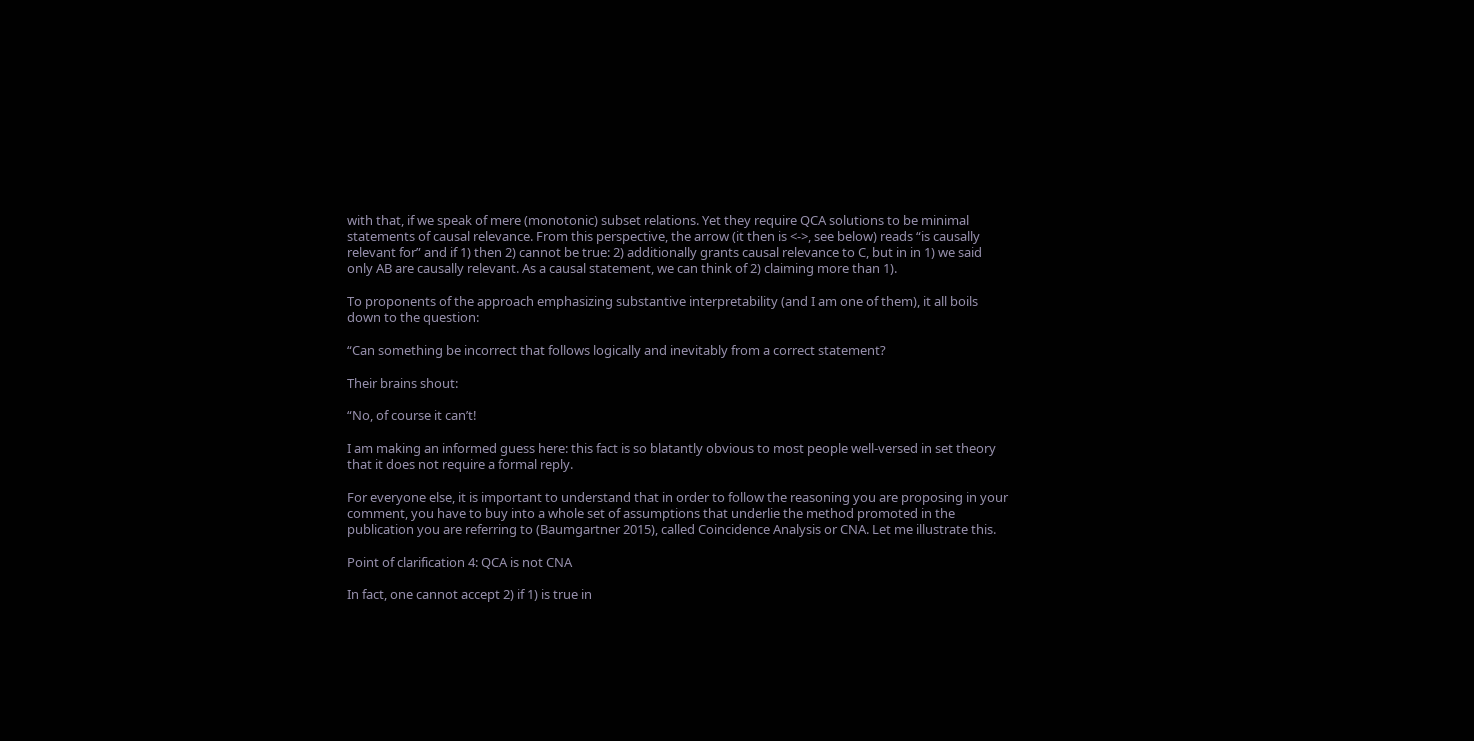with that, if we speak of mere (monotonic) subset relations. Yet they require QCA solutions to be minimal statements of causal relevance. From this perspective, the arrow (it then is <->, see below) reads “is causally relevant for” and if 1) then 2) cannot be true: 2) additionally grants causal relevance to C, but in in 1) we said only AB are causally relevant. As a causal statement, we can think of 2) claiming more than 1).

To proponents of the approach emphasizing substantive interpretability (and I am one of them), it all boils down to the question:

“Can something be incorrect that follows logically and inevitably from a correct statement?

Their brains shout:

“No, of course it can’t!

I am making an informed guess here: this fact is so blatantly obvious to most people well-versed in set theory that it does not require a formal reply.

For everyone else, it is important to understand that in order to follow the reasoning you are proposing in your comment, you have to buy into a whole set of assumptions that underlie the method promoted in the publication you are referring to (Baumgartner 2015), called Coincidence Analysis or CNA. Let me illustrate this.

Point of clarification 4: QCA is not CNA

In fact, one cannot accept 2) if 1) is true in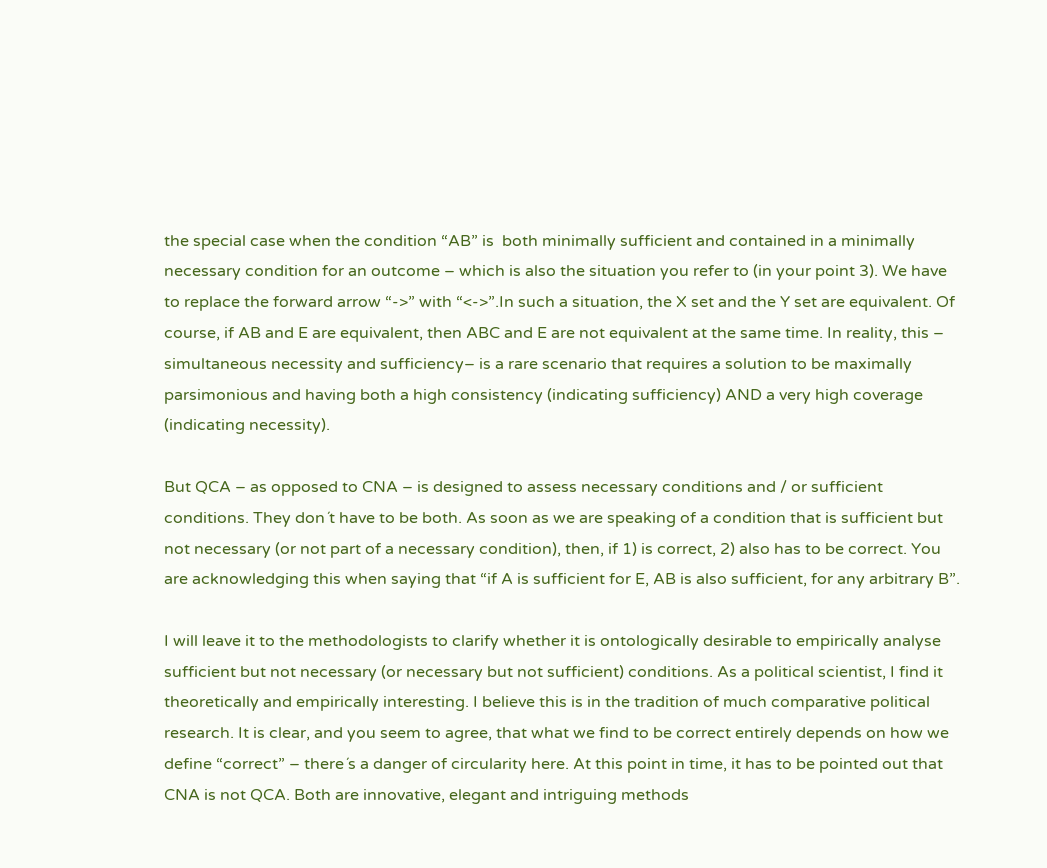the special case when the condition “AB” is  both minimally sufficient and contained in a minimally necessary condition for an outcome – which is also the situation you refer to (in your point 3). We have to replace the forward arrow “->” with “<->”.In such a situation, the X set and the Y set are equivalent. Of course, if AB and E are equivalent, then ABC and E are not equivalent at the same time. In reality, this – simultaneous necessity and sufficiency– is a rare scenario that requires a solution to be maximally parsimonious and having both a high consistency (indicating sufficiency) AND a very high coverage (indicating necessity).

But QCA – as opposed to CNA – is designed to assess necessary conditions and / or sufficient conditions. They don´t have to be both. As soon as we are speaking of a condition that is sufficient but not necessary (or not part of a necessary condition), then, if 1) is correct, 2) also has to be correct. You are acknowledging this when saying that “if A is sufficient for E, AB is also sufficient, for any arbitrary B”.

I will leave it to the methodologists to clarify whether it is ontologically desirable to empirically analyse sufficient but not necessary (or necessary but not sufficient) conditions. As a political scientist, I find it theoretically and empirically interesting. I believe this is in the tradition of much comparative political research. It is clear, and you seem to agree, that what we find to be correct entirely depends on how we define “correct” – there´s a danger of circularity here. At this point in time, it has to be pointed out that CNA is not QCA. Both are innovative, elegant and intriguing methods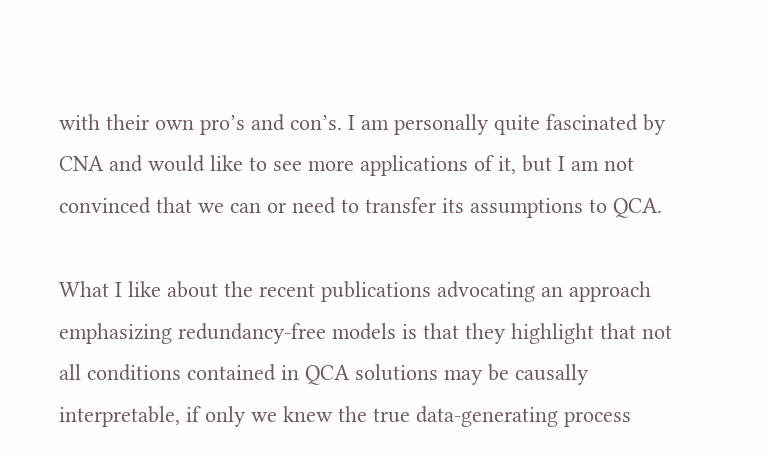with their own pro’s and con’s. I am personally quite fascinated by CNA and would like to see more applications of it, but I am not convinced that we can or need to transfer its assumptions to QCA.

What I like about the recent publications advocating an approach emphasizing redundancy-free models is that they highlight that not all conditions contained in QCA solutions may be causally interpretable, if only we knew the true data-generating process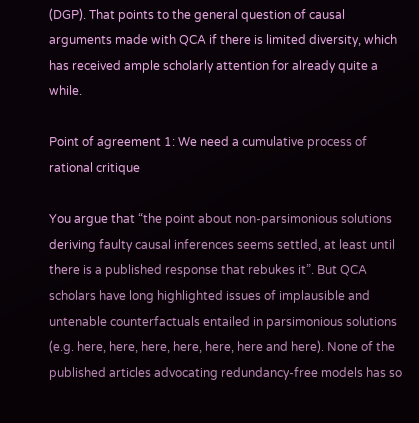(DGP). That points to the general question of causal arguments made with QCA if there is limited diversity, which has received ample scholarly attention for already quite a while.

Point of agreement 1: We need a cumulative process of rational critique

You argue that “the point about non-parsimonious solutions deriving faulty causal inferences seems settled, at least until there is a published response that rebukes it”. But QCA scholars have long highlighted issues of implausible and untenable counterfactuals entailed in parsimonious solutions (e.g. here, here, here, here, here, here and here). None of the published articles advocating redundancy-free models has so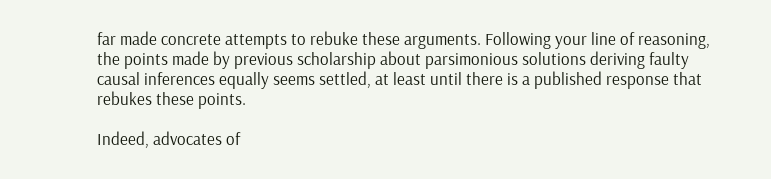far made concrete attempts to rebuke these arguments. Following your line of reasoning, the points made by previous scholarship about parsimonious solutions deriving faulty causal inferences equally seems settled, at least until there is a published response that rebukes these points.

Indeed, advocates of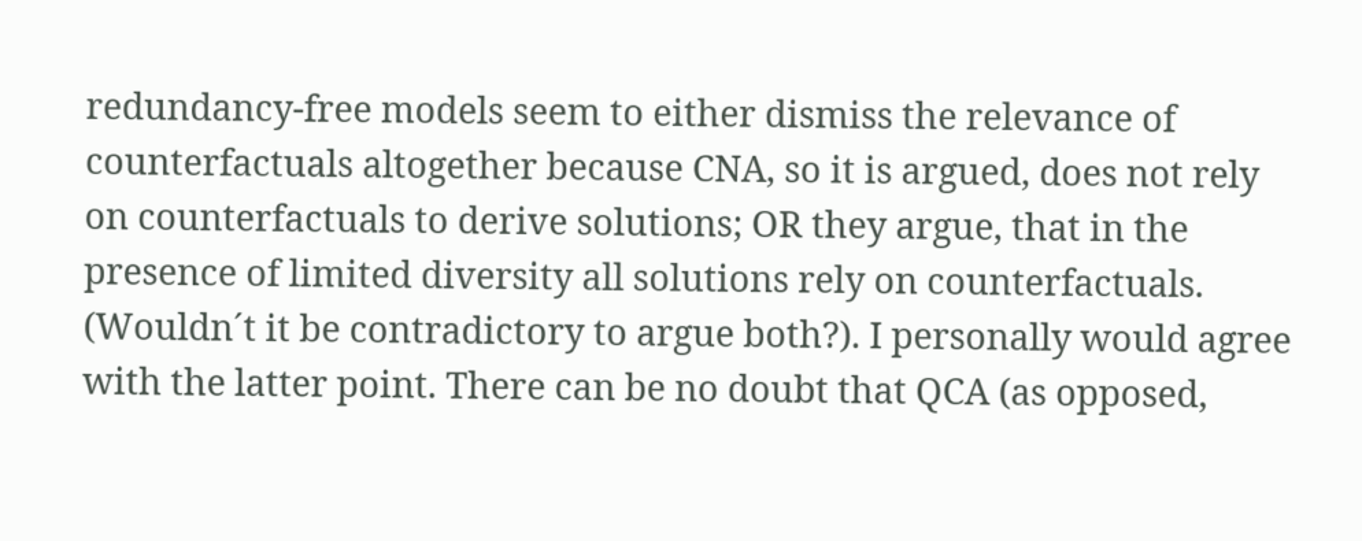redundancy-free models seem to either dismiss the relevance of counterfactuals altogether because CNA, so it is argued, does not rely on counterfactuals to derive solutions; OR they argue, that in the presence of limited diversity all solutions rely on counterfactuals. (Wouldn´t it be contradictory to argue both?). I personally would agree with the latter point. There can be no doubt that QCA (as opposed,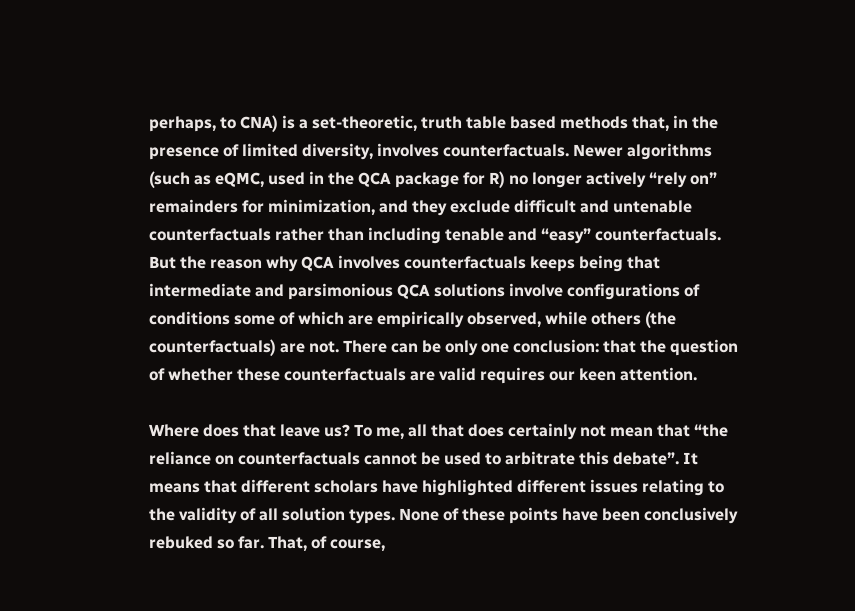perhaps, to CNA) is a set-theoretic, truth table based methods that, in the presence of limited diversity, involves counterfactuals. Newer algorithms (such as eQMC, used in the QCA package for R) no longer actively “rely on” remainders for minimization, and they exclude difficult and untenable counterfactuals rather than including tenable and “easy” counterfactuals. But the reason why QCA involves counterfactuals keeps being that intermediate and parsimonious QCA solutions involve configurations of conditions some of which are empirically observed, while others (the counterfactuals) are not. There can be only one conclusion: that the question of whether these counterfactuals are valid requires our keen attention.

Where does that leave us? To me, all that does certainly not mean that “the reliance on counterfactuals cannot be used to arbitrate this debate”. It means that different scholars have highlighted different issues relating to the validity of all solution types. None of these points have been conclusively rebuked so far. That, of course,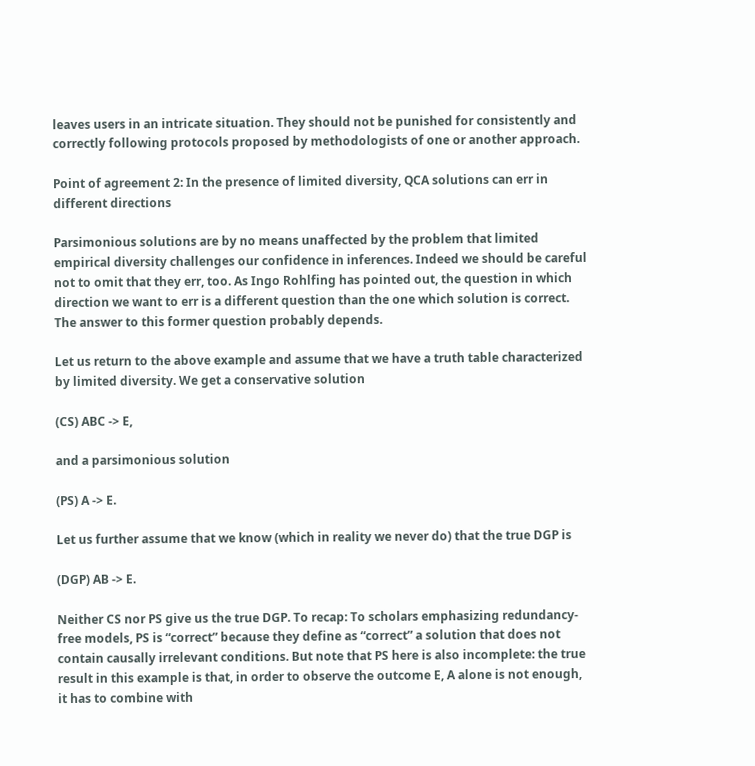leaves users in an intricate situation. They should not be punished for consistently and correctly following protocols proposed by methodologists of one or another approach.

Point of agreement 2: In the presence of limited diversity, QCA solutions can err in different directions

Parsimonious solutions are by no means unaffected by the problem that limited empirical diversity challenges our confidence in inferences. Indeed we should be careful not to omit that they err, too. As Ingo Rohlfing has pointed out, the question in which direction we want to err is a different question than the one which solution is correct. The answer to this former question probably depends.

Let us return to the above example and assume that we have a truth table characterized by limited diversity. We get a conservative solution

(CS) ABC -> E,

and a parsimonious solution

(PS) A -> E.

Let us further assume that we know (which in reality we never do) that the true DGP is

(DGP) AB -> E.

Neither CS nor PS give us the true DGP. To recap: To scholars emphasizing redundancy-free models, PS is “correct” because they define as “correct” a solution that does not contain causally irrelevant conditions. But note that PS here is also incomplete: the true result in this example is that, in order to observe the outcome E, A alone is not enough, it has to combine with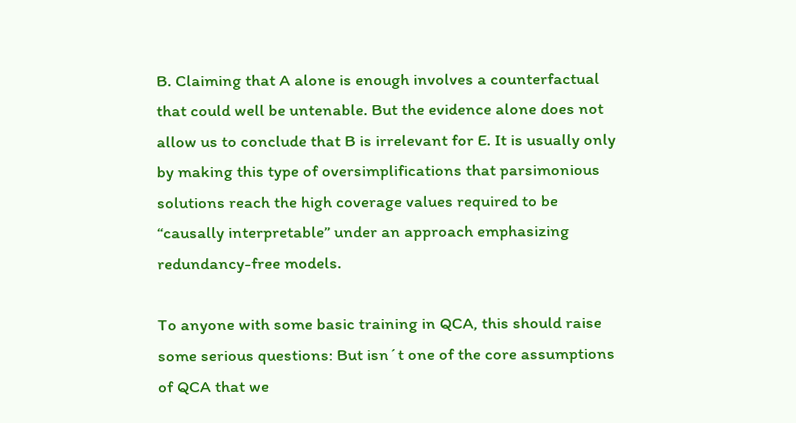B. Claiming that A alone is enough involves a counterfactual that could well be untenable. But the evidence alone does not allow us to conclude that B is irrelevant for E. It is usually only by making this type of oversimplifications that parsimonious solutions reach the high coverage values required to be “causally interpretable” under an approach emphasizing redundancy-free models.

To anyone with some basic training in QCA, this should raise some serious questions: But isn´t one of the core assumptions of QCA that we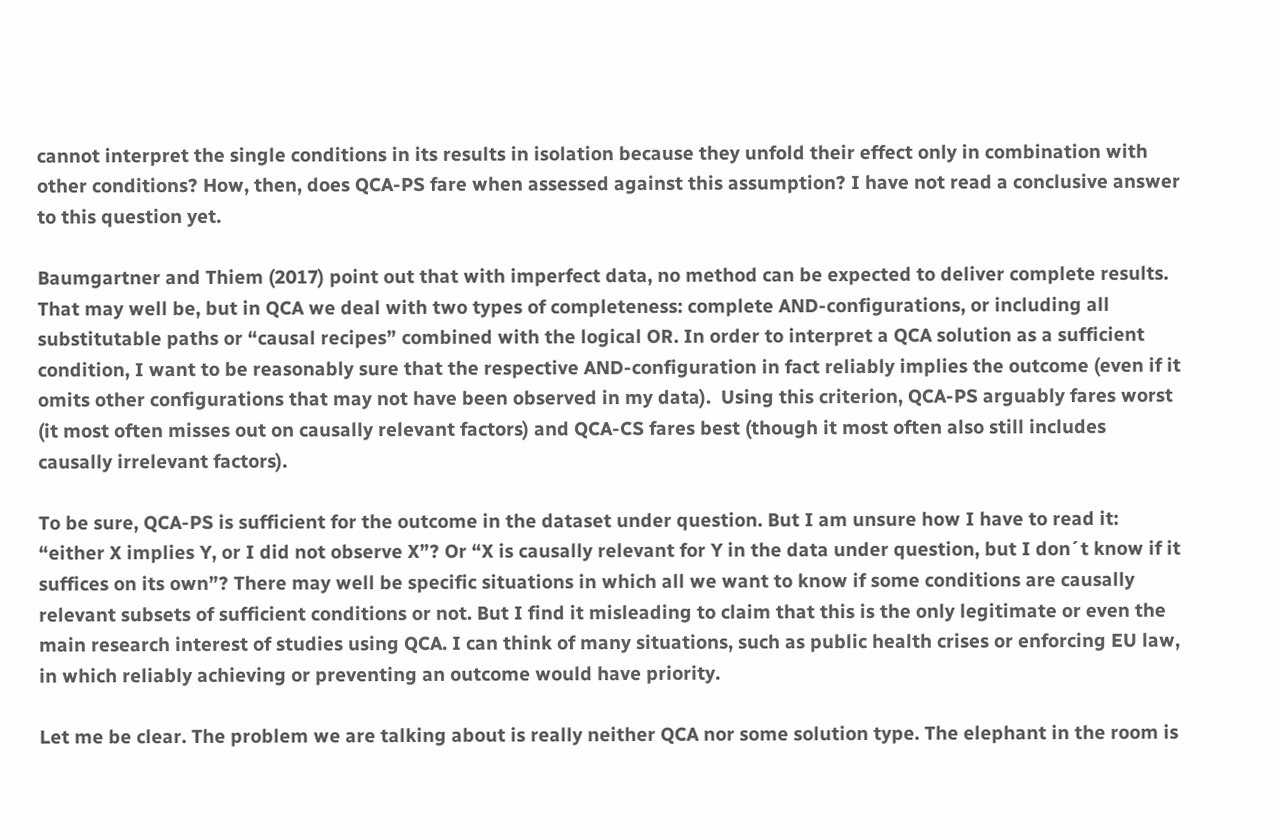cannot interpret the single conditions in its results in isolation because they unfold their effect only in combination with other conditions? How, then, does QCA-PS fare when assessed against this assumption? I have not read a conclusive answer to this question yet.

Baumgartner and Thiem (2017) point out that with imperfect data, no method can be expected to deliver complete results. That may well be, but in QCA we deal with two types of completeness: complete AND-configurations, or including all substitutable paths or “causal recipes” combined with the logical OR. In order to interpret a QCA solution as a sufficient condition, I want to be reasonably sure that the respective AND-configuration in fact reliably implies the outcome (even if it omits other configurations that may not have been observed in my data).  Using this criterion, QCA-PS arguably fares worst (it most often misses out on causally relevant factors) and QCA-CS fares best (though it most often also still includes causally irrelevant factors).

To be sure, QCA-PS is sufficient for the outcome in the dataset under question. But I am unsure how I have to read it: “either X implies Y, or I did not observe X”? Or “X is causally relevant for Y in the data under question, but I don´t know if it suffices on its own”? There may well be specific situations in which all we want to know if some conditions are causally relevant subsets of sufficient conditions or not. But I find it misleading to claim that this is the only legitimate or even the main research interest of studies using QCA. I can think of many situations, such as public health crises or enforcing EU law, in which reliably achieving or preventing an outcome would have priority.

Let me be clear. The problem we are talking about is really neither QCA nor some solution type. The elephant in the room is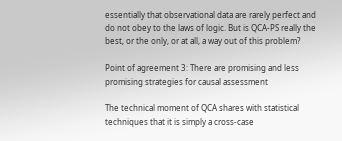essentially that observational data are rarely perfect and do not obey to the laws of logic. But is QCA-PS really the best, or the only, or at all, a way out of this problem?

Point of agreement 3: There are promising and less promising strategies for causal assessment

The technical moment of QCA shares with statistical techniques that it is simply a cross-case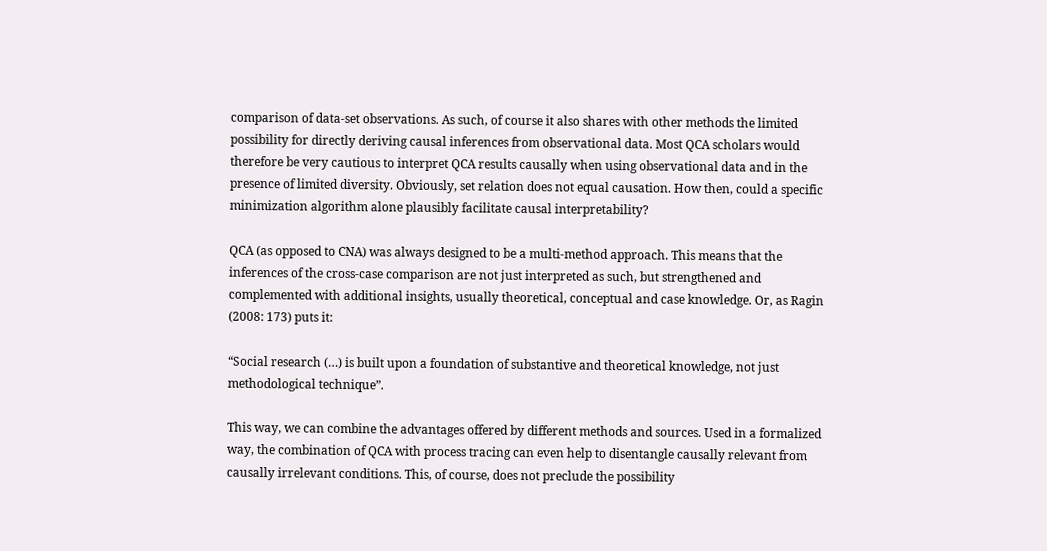comparison of data-set observations. As such, of course it also shares with other methods the limited possibility for directly deriving causal inferences from observational data. Most QCA scholars would therefore be very cautious to interpret QCA results causally when using observational data and in the presence of limited diversity. Obviously, set relation does not equal causation. How then, could a specific minimization algorithm alone plausibly facilitate causal interpretability?

QCA (as opposed to CNA) was always designed to be a multi-method approach. This means that the inferences of the cross-case comparison are not just interpreted as such, but strengthened and complemented with additional insights, usually theoretical, conceptual and case knowledge. Or, as Ragin (2008: 173) puts it:

“Social research (…) is built upon a foundation of substantive and theoretical knowledge, not just methodological technique”.

This way, we can combine the advantages offered by different methods and sources. Used in a formalized way, the combination of QCA with process tracing can even help to disentangle causally relevant from causally irrelevant conditions. This, of course, does not preclude the possibility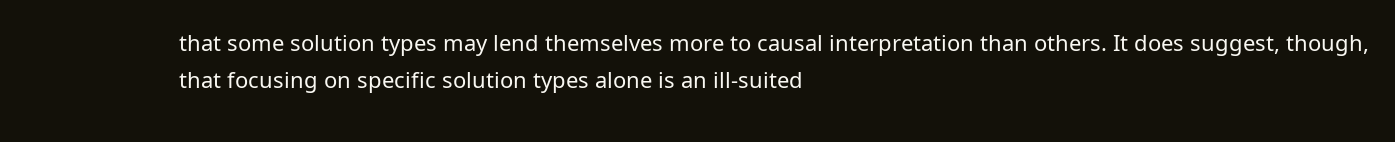that some solution types may lend themselves more to causal interpretation than others. It does suggest, though, that focusing on specific solution types alone is an ill-suited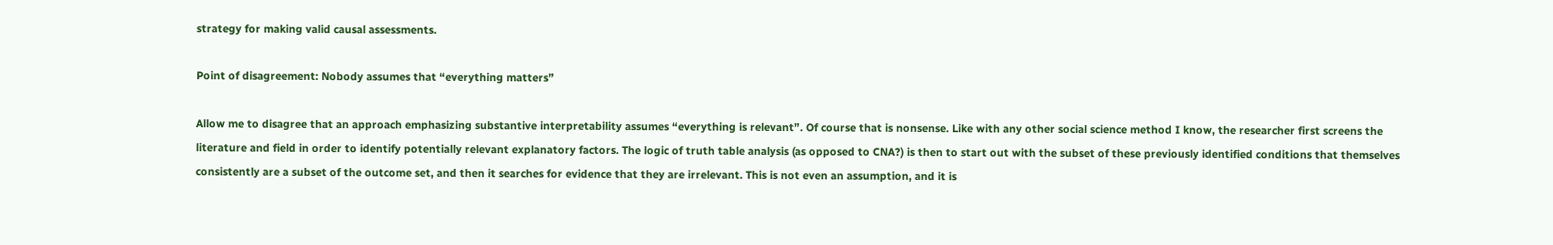strategy for making valid causal assessments.

Point of disagreement: Nobody assumes that “everything matters”

Allow me to disagree that an approach emphasizing substantive interpretability assumes “everything is relevant”. Of course that is nonsense. Like with any other social science method I know, the researcher first screens the literature and field in order to identify potentially relevant explanatory factors. The logic of truth table analysis (as opposed to CNA?) is then to start out with the subset of these previously identified conditions that themselves consistently are a subset of the outcome set, and then it searches for evidence that they are irrelevant. This is not even an assumption, and it is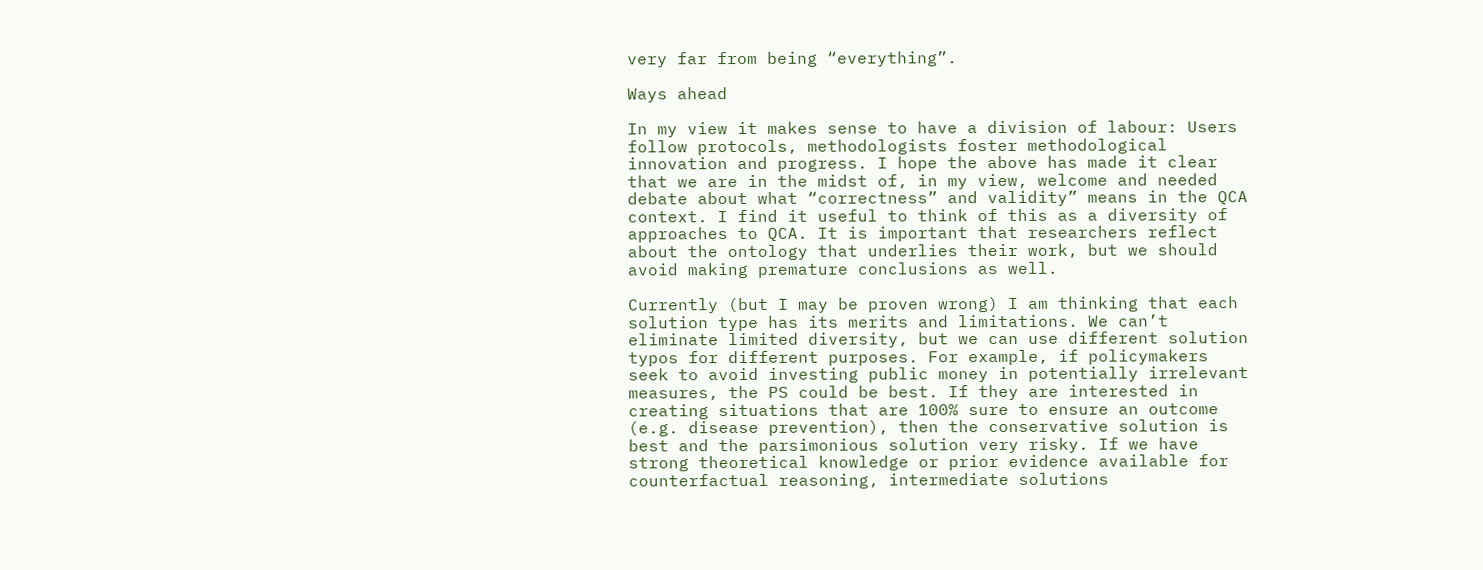very far from being “everything”.

Ways ahead

In my view it makes sense to have a division of labour: Users follow protocols, methodologists foster methodological innovation and progress. I hope the above has made it clear that we are in the midst of, in my view, welcome and needed debate about what “correctness” and validity” means in the QCA context. I find it useful to think of this as a diversity of approaches to QCA. It is important that researchers reflect about the ontology that underlies their work, but we should avoid making premature conclusions as well.

Currently (but I may be proven wrong) I am thinking that each solution type has its merits and limitations. We can’t eliminate limited diversity, but we can use different solution typos for different purposes. For example, if policymakers seek to avoid investing public money in potentially irrelevant measures, the PS could be best. If they are interested in creating situations that are 100% sure to ensure an outcome (e.g. disease prevention), then the conservative solution is best and the parsimonious solution very risky. If we have strong theoretical knowledge or prior evidence available for counterfactual reasoning, intermediate solutions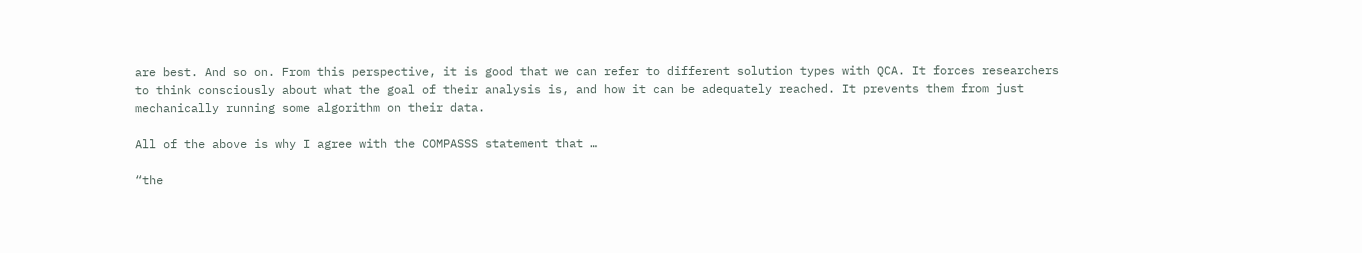are best. And so on. From this perspective, it is good that we can refer to different solution types with QCA. It forces researchers to think consciously about what the goal of their analysis is, and how it can be adequately reached. It prevents them from just mechanically running some algorithm on their data.

All of the above is why I agree with the COMPASSS statement that …

“the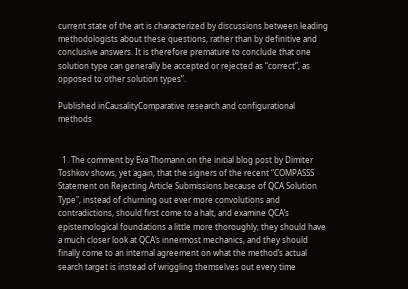current state of the art is characterized by discussions between leading methodologists about these questions, rather than by definitive and conclusive answers. It is therefore premature to conclude that one solution type can generally be accepted or rejected as “correct”, as opposed to other solution types”.

Published inCausalityComparative research and configurational methods


  1. The comment by Eva Thomann on the initial blog post by Dimiter Toshkov shows, yet again, that the signers of the recent “COMPASSS Statement on Rejecting Article Submissions because of QCA Solution Type”, instead of churning out ever more convolutions and contradictions, should first come to a halt, and examine QCA’s epistemological foundations a little more thoroughly; they should have a much closer look at QCA’s innermost mechanics, and they should finally come to an internal agreement on what the method’s actual search target is instead of wriggling themselves out every time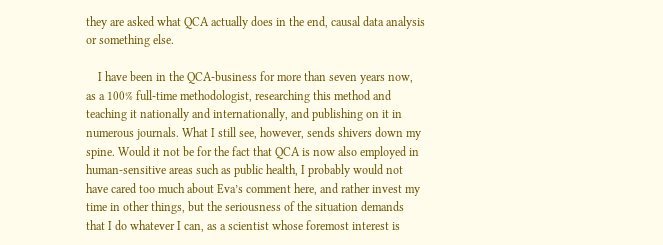they are asked what QCA actually does in the end, causal data analysis or something else.

    I have been in the QCA-business for more than seven years now, as a 100% full-time methodologist, researching this method and teaching it nationally and internationally, and publishing on it in numerous journals. What I still see, however, sends shivers down my spine. Would it not be for the fact that QCA is now also employed in human-sensitive areas such as public health, I probably would not have cared too much about Eva’s comment here, and rather invest my time in other things, but the seriousness of the situation demands that I do whatever I can, as a scientist whose foremost interest is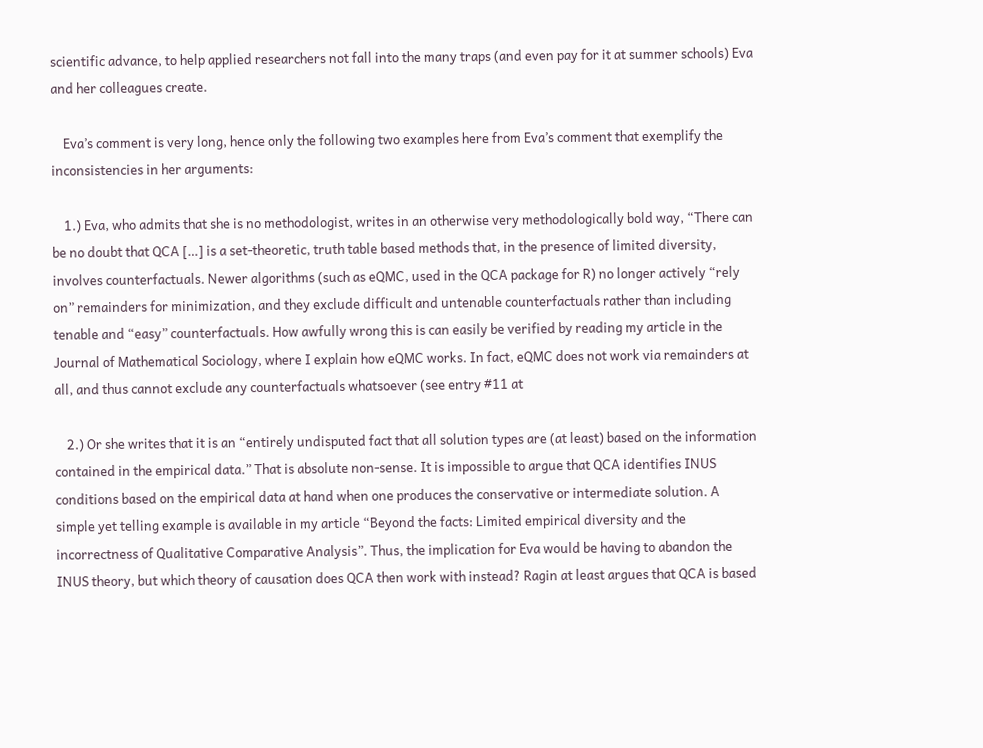scientific advance, to help applied researchers not fall into the many traps (and even pay for it at summer schools) Eva and her colleagues create.

    Eva’s comment is very long, hence only the following two examples here from Eva’s comment that exemplify the inconsistencies in her arguments:

    1.) Eva, who admits that she is no methodologist, writes in an otherwise very methodologically bold way, “There can be no doubt that QCA […] is a set-theoretic, truth table based methods that, in the presence of limited diversity, involves counterfactuals. Newer algorithms (such as eQMC, used in the QCA package for R) no longer actively “rely on” remainders for minimization, and they exclude difficult and untenable counterfactuals rather than including tenable and “easy” counterfactuals. How awfully wrong this is can easily be verified by reading my article in the Journal of Mathematical Sociology, where I explain how eQMC works. In fact, eQMC does not work via remainders at all, and thus cannot exclude any counterfactuals whatsoever (see entry #11 at

    2.) Or she writes that it is an “entirely undisputed fact that all solution types are (at least) based on the information contained in the empirical data.” That is absolute non-sense. It is impossible to argue that QCA identifies INUS conditions based on the empirical data at hand when one produces the conservative or intermediate solution. A simple yet telling example is available in my article “Beyond the facts: Limited empirical diversity and the incorrectness of Qualitative Comparative Analysis”. Thus, the implication for Eva would be having to abandon the INUS theory, but which theory of causation does QCA then work with instead? Ragin at least argues that QCA is based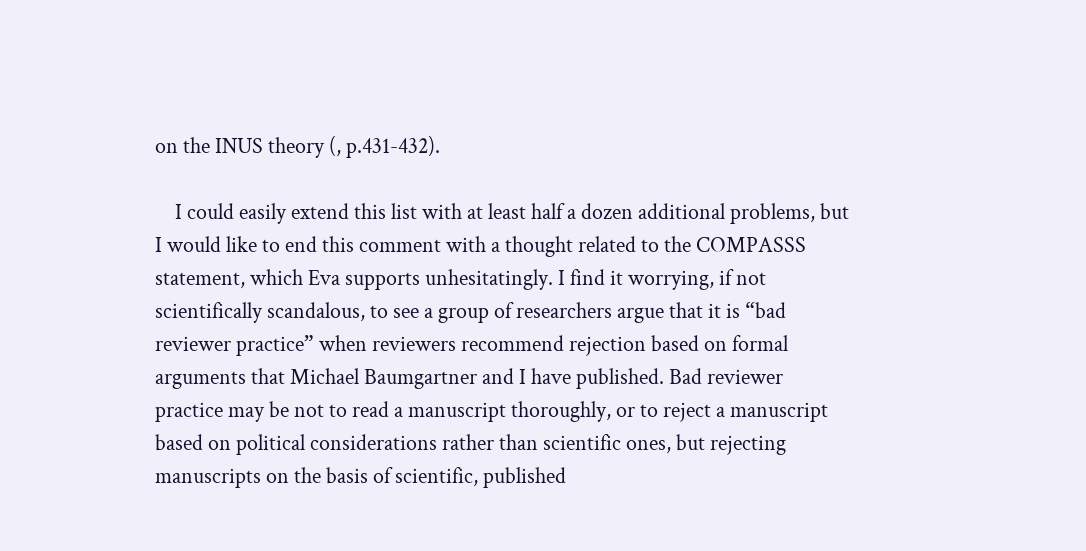on the INUS theory (, p.431-432).

    I could easily extend this list with at least half a dozen additional problems, but I would like to end this comment with a thought related to the COMPASSS statement, which Eva supports unhesitatingly. I find it worrying, if not scientifically scandalous, to see a group of researchers argue that it is “bad reviewer practice” when reviewers recommend rejection based on formal arguments that Michael Baumgartner and I have published. Bad reviewer practice may be not to read a manuscript thoroughly, or to reject a manuscript based on political considerations rather than scientific ones, but rejecting manuscripts on the basis of scientific, published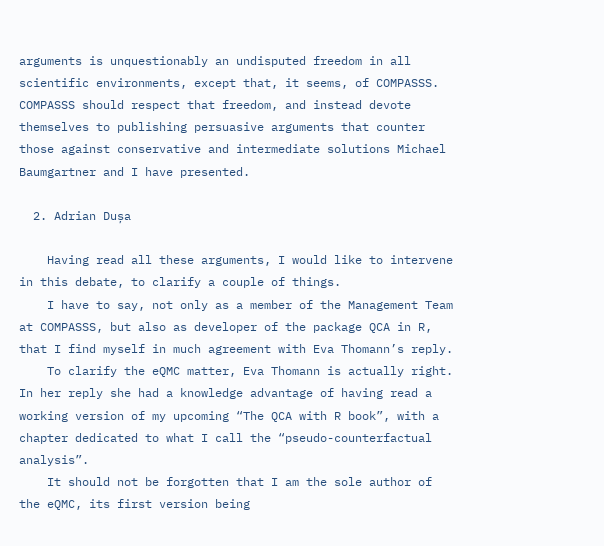arguments is unquestionably an undisputed freedom in all scientific environments, except that, it seems, of COMPASSS. COMPASSS should respect that freedom, and instead devote themselves to publishing persuasive arguments that counter those against conservative and intermediate solutions Michael Baumgartner and I have presented.

  2. Adrian Dușa

    Having read all these arguments, I would like to intervene in this debate, to clarify a couple of things.
    I have to say, not only as a member of the Management Team at COMPASSS, but also as developer of the package QCA in R, that I find myself in much agreement with Eva Thomann’s reply.
    To clarify the eQMC matter, Eva Thomann is actually right. In her reply she had a knowledge advantage of having read a working version of my upcoming “The QCA with R book”, with a chapter dedicated to what I call the “pseudo-counterfactual analysis”.
    It should not be forgotten that I am the sole author of the eQMC, its first version being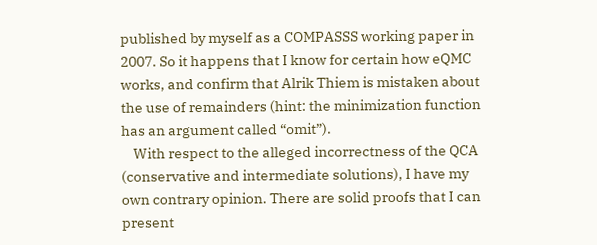published by myself as a COMPASSS working paper in 2007. So it happens that I know for certain how eQMC works, and confirm that Alrik Thiem is mistaken about the use of remainders (hint: the minimization function has an argument called “omit”).
    With respect to the alleged incorrectness of the QCA (conservative and intermediate solutions), I have my own contrary opinion. There are solid proofs that I can present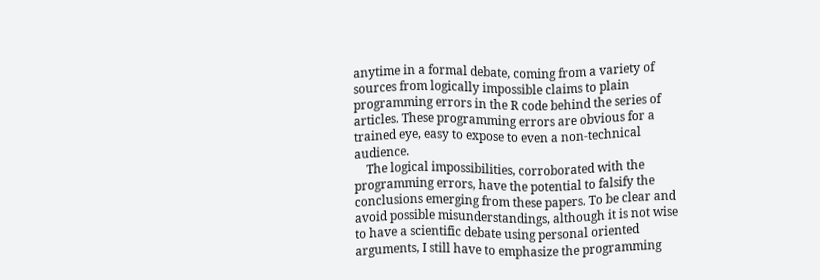anytime in a formal debate, coming from a variety of sources from logically impossible claims to plain programming errors in the R code behind the series of articles. These programming errors are obvious for a trained eye, easy to expose to even a non-technical audience.
    The logical impossibilities, corroborated with the programming errors, have the potential to falsify the conclusions emerging from these papers. To be clear and avoid possible misunderstandings, although it is not wise to have a scientific debate using personal oriented arguments, I still have to emphasize the programming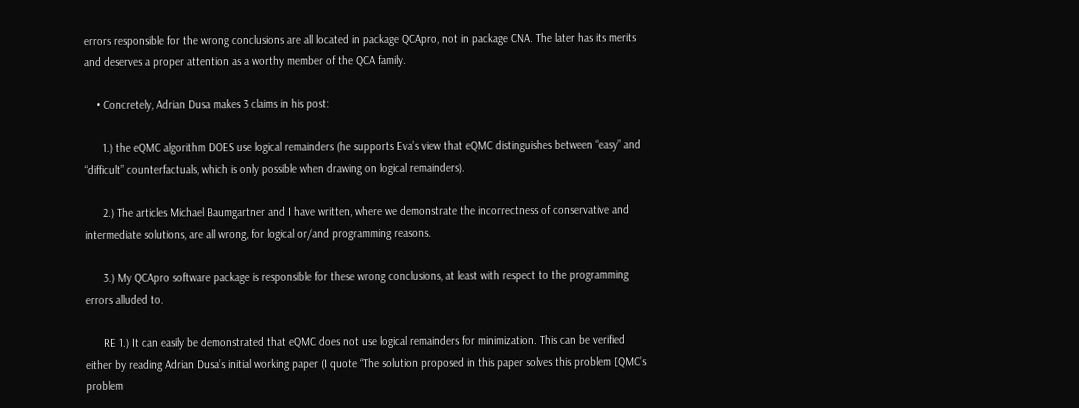errors responsible for the wrong conclusions are all located in package QCApro, not in package CNA. The later has its merits and deserves a proper attention as a worthy member of the QCA family.

    • Concretely, Adrian Dusa makes 3 claims in his post:

      1.) the eQMC algorithm DOES use logical remainders (he supports Eva’s view that eQMC distinguishes between “easy” and “difficult” counterfactuals, which is only possible when drawing on logical remainders).

      2.) The articles Michael Baumgartner and I have written, where we demonstrate the incorrectness of conservative and intermediate solutions, are all wrong, for logical or/and programming reasons.

      3.) My QCApro software package is responsible for these wrong conclusions, at least with respect to the programming errors alluded to.

      RE 1.) It can easily be demonstrated that eQMC does not use logical remainders for minimization. This can be verified either by reading Adrian Dusa’s initial working paper (I quote “The solution proposed in this paper solves this problem [QMC’s problem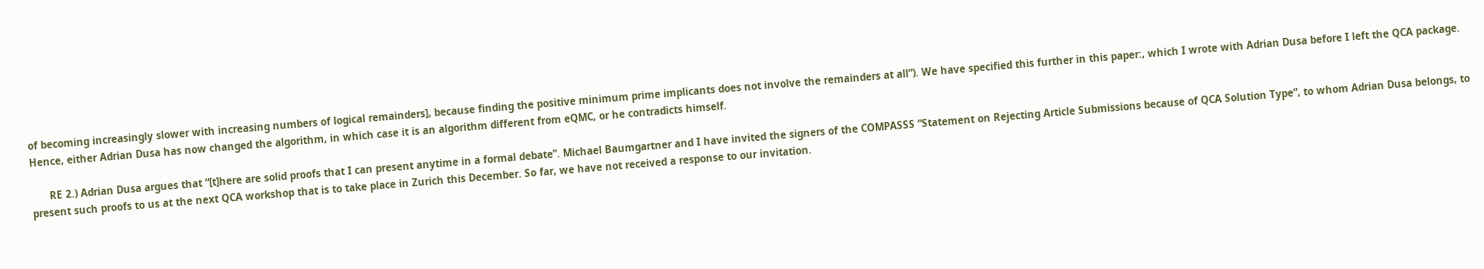of becoming increasingly slower with increasing numbers of logical remainders], because finding the positive minimum prime implicants does not involve the remainders at all”). We have specified this further in this paper:, which I wrote with Adrian Dusa before I left the QCA package. Hence, either Adrian Dusa has now changed the algorithm, in which case it is an algorithm different from eQMC, or he contradicts himself.

      RE 2.) Adrian Dusa argues that “[t]here are solid proofs that I can present anytime in a formal debate”. Michael Baumgartner and I have invited the signers of the COMPASSS “Statement on Rejecting Article Submissions because of QCA Solution Type”, to whom Adrian Dusa belongs, to present such proofs to us at the next QCA workshop that is to take place in Zurich this December. So far, we have not received a response to our invitation.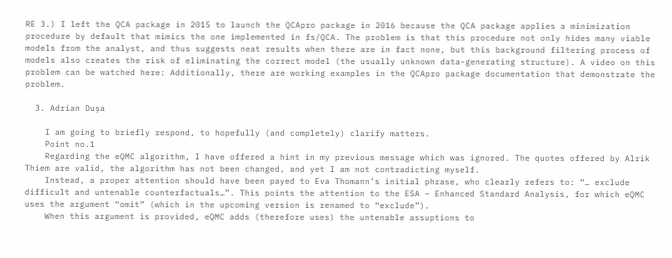RE 3.) I left the QCA package in 2015 to launch the QCApro package in 2016 because the QCA package applies a minimization procedure by default that mimics the one implemented in fs/QCA. The problem is that this procedure not only hides many viable models from the analyst, and thus suggests neat results when there are in fact none, but this background filtering process of models also creates the risk of eliminating the correct model (the usually unknown data-generating structure). A video on this problem can be watched here: Additionally, there are working examples in the QCApro package documentation that demonstrate the problem.

  3. Adrian Dușa

    I am going to briefly respond, to hopefully (and completely) clarify matters.
    Point no.1
    Regarding the eQMC algorithm, I have offered a hint in my previous message which was ignored. The quotes offered by Alrik Thiem are valid, the algorithm has not been changed, and yet I am not contradicting myself.
    Instead, a proper attention should have been payed to Eva Thomann’s initial phrase, who clearly refers to: “… exclude difficult and untenable counterfactuals…”. This points the attention to the ESA – Enhanced Standard Analysis, for which eQMC uses the argument “omit” (which in the upcoming version is renamed to “exclude”).
    When this argument is provided, eQMC adds (therefore uses) the untenable assuptions to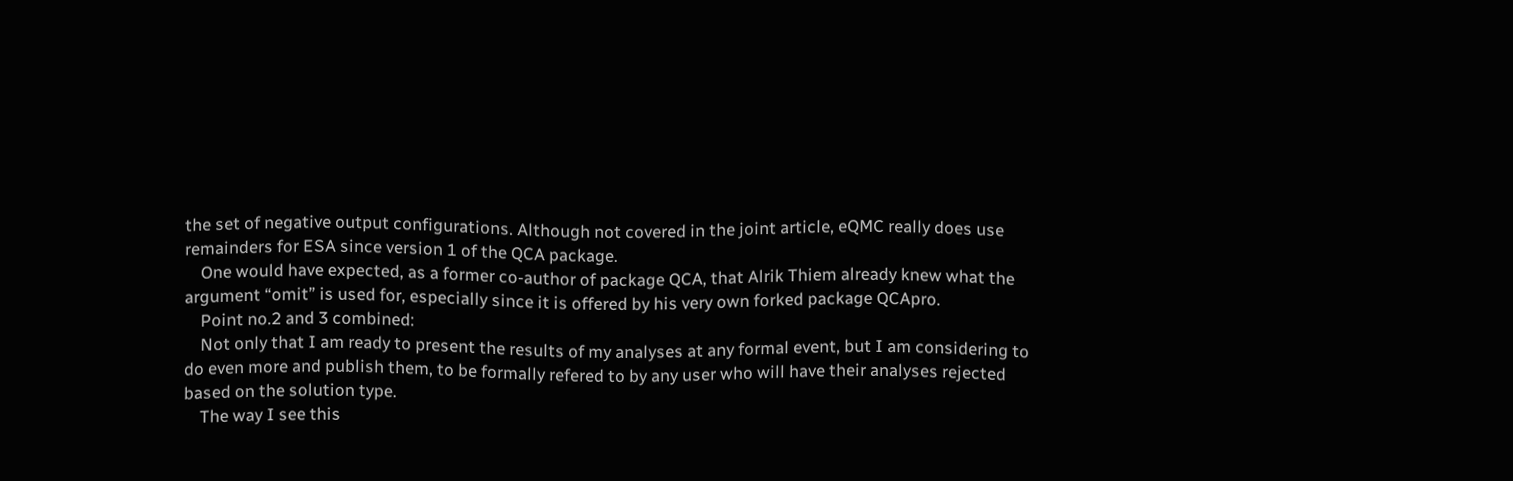the set of negative output configurations. Although not covered in the joint article, eQMC really does use remainders for ESA since version 1 of the QCA package.
    One would have expected, as a former co-author of package QCA, that Alrik Thiem already knew what the argument “omit” is used for, especially since it is offered by his very own forked package QCApro.
    Point no.2 and 3 combined:
    Not only that I am ready to present the results of my analyses at any formal event, but I am considering to do even more and publish them, to be formally refered to by any user who will have their analyses rejected based on the solution type.
    The way I see this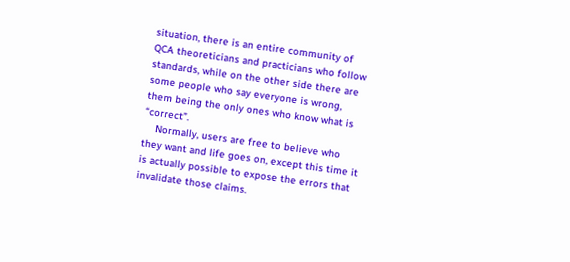situation, there is an entire community of QCA theoreticians and practicians who follow standards, while on the other side there are some people who say everyone is wrong, them being the only ones who know what is “correct”.
    Normally, users are free to believe who they want and life goes on, except this time it is actually possible to expose the errors that invalidate those claims.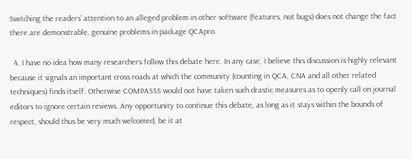Switching the readers’ attention to an alleged problem in other software (features, not bugs) does not change the fact there are demonstrable, genuine problems in package QCApro.

  4. I have no idea how many researchers follow this debate here. In any case, I believe this discussion is highly relevant because it signals an important cross roads at which the community (counting in QCA, CNA and all other related techniques) finds itself. Otherwise COMPASSS would not have taken such drastic measures as to openly call on journal editors to ignore certain reviews. Any opportunity to continue this debate, as long as it stays within the bounds of respect, should thus be very much welcomed, be it at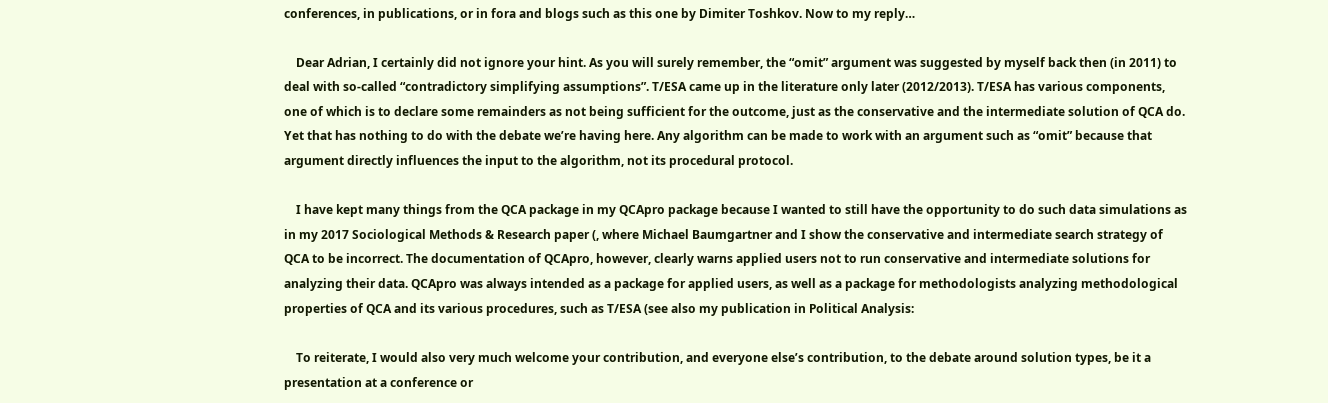conferences, in publications, or in fora and blogs such as this one by Dimiter Toshkov. Now to my reply…

    Dear Adrian, I certainly did not ignore your hint. As you will surely remember, the “omit” argument was suggested by myself back then (in 2011) to deal with so-called “contradictory simplifying assumptions”. T/ESA came up in the literature only later (2012/2013). T/ESA has various components, one of which is to declare some remainders as not being sufficient for the outcome, just as the conservative and the intermediate solution of QCA do. Yet that has nothing to do with the debate we’re having here. Any algorithm can be made to work with an argument such as “omit” because that argument directly influences the input to the algorithm, not its procedural protocol.

    I have kept many things from the QCA package in my QCApro package because I wanted to still have the opportunity to do such data simulations as in my 2017 Sociological Methods & Research paper (, where Michael Baumgartner and I show the conservative and intermediate search strategy of QCA to be incorrect. The documentation of QCApro, however, clearly warns applied users not to run conservative and intermediate solutions for analyzing their data. QCApro was always intended as a package for applied users, as well as a package for methodologists analyzing methodological properties of QCA and its various procedures, such as T/ESA (see also my publication in Political Analysis:

    To reiterate, I would also very much welcome your contribution, and everyone else’s contribution, to the debate around solution types, be it a presentation at a conference or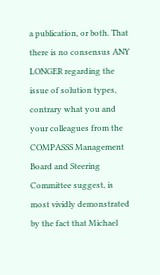a publication, or both. That there is no consensus ANY LONGER regarding the issue of solution types, contrary what you and your colleagues from the COMPASSS Management Board and Steering Committee suggest, is most vividly demonstrated by the fact that Michael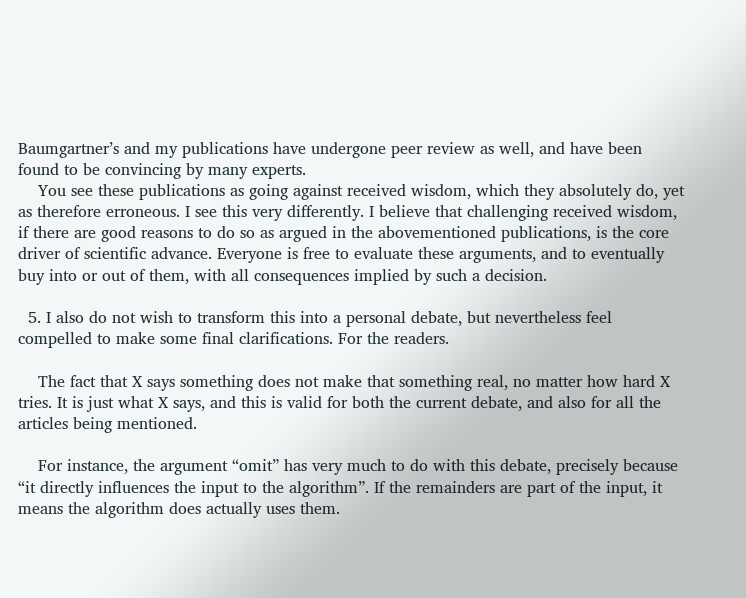Baumgartner’s and my publications have undergone peer review as well, and have been found to be convincing by many experts.
    You see these publications as going against received wisdom, which they absolutely do, yet as therefore erroneous. I see this very differently. I believe that challenging received wisdom, if there are good reasons to do so as argued in the abovementioned publications, is the core driver of scientific advance. Everyone is free to evaluate these arguments, and to eventually buy into or out of them, with all consequences implied by such a decision.

  5. I also do not wish to transform this into a personal debate, but nevertheless feel compelled to make some final clarifications. For the readers.

    The fact that X says something does not make that something real, no matter how hard X tries. It is just what X says, and this is valid for both the current debate, and also for all the articles being mentioned.

    For instance, the argument “omit” has very much to do with this debate, precisely because “it directly influences the input to the algorithm”. If the remainders are part of the input, it means the algorithm does actually uses them.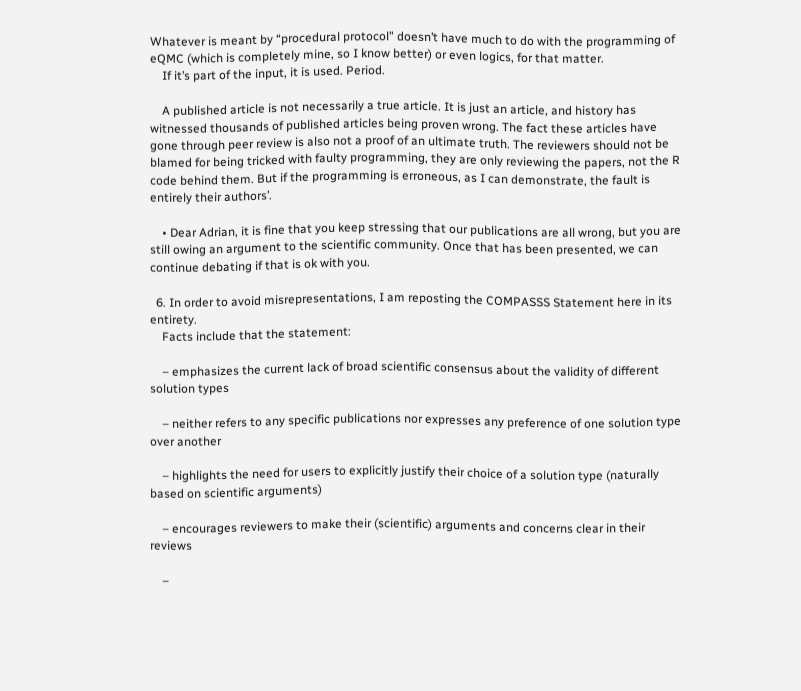Whatever is meant by “procedural protocol” doesn’t have much to do with the programming of eQMC (which is completely mine, so I know better) or even logics, for that matter.
    If it’s part of the input, it is used. Period.

    A published article is not necessarily a true article. It is just an article, and history has witnessed thousands of published articles being proven wrong. The fact these articles have gone through peer review is also not a proof of an ultimate truth. The reviewers should not be blamed for being tricked with faulty programming, they are only reviewing the papers, not the R code behind them. But if the programming is erroneous, as I can demonstrate, the fault is entirely their authors’.

    • Dear Adrian, it is fine that you keep stressing that our publications are all wrong, but you are still owing an argument to the scientific community. Once that has been presented, we can continue debating if that is ok with you.

  6. In order to avoid misrepresentations, I am reposting the COMPASSS Statement here in its entirety.
    Facts include that the statement:

    – emphasizes the current lack of broad scientific consensus about the validity of different solution types

    – neither refers to any specific publications nor expresses any preference of one solution type over another

    – highlights the need for users to explicitly justify their choice of a solution type (naturally based on scientific arguments)

    – encourages reviewers to make their (scientific) arguments and concerns clear in their reviews

    –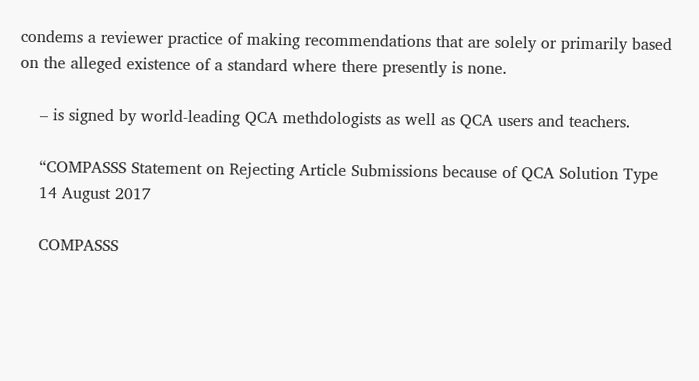condems a reviewer practice of making recommendations that are solely or primarily based on the alleged existence of a standard where there presently is none.

    – is signed by world-leading QCA methdologists as well as QCA users and teachers.

    “COMPASSS Statement on Rejecting Article Submissions because of QCA Solution Type
    14 August 2017

    COMPASSS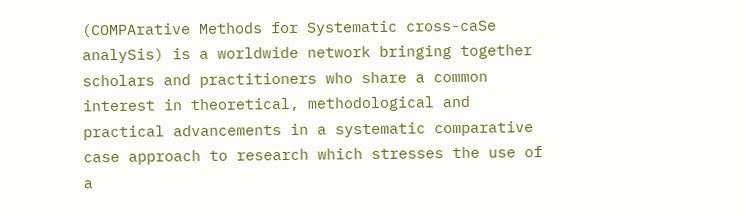(COMPArative Methods for Systematic cross-caSe analySis) is a worldwide network bringing together scholars and practitioners who share a common interest in theoretical, methodological and practical advancements in a systematic comparative case approach to research which stresses the use of a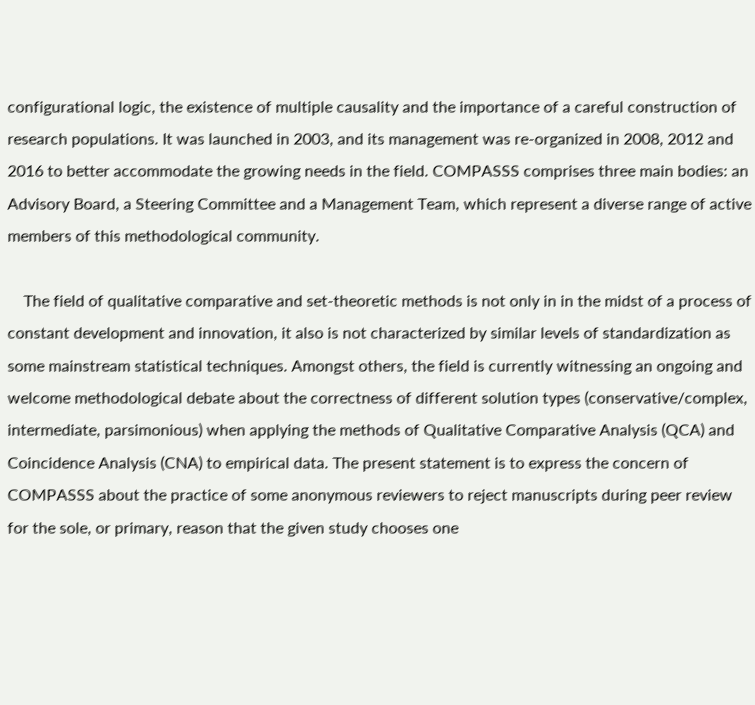configurational logic, the existence of multiple causality and the importance of a careful construction of research populations. It was launched in 2003, and its management was re-organized in 2008, 2012 and 2016 to better accommodate the growing needs in the field. COMPASSS comprises three main bodies: an Advisory Board, a Steering Committee and a Management Team, which represent a diverse range of active members of this methodological community.

    The field of qualitative comparative and set-theoretic methods is not only in in the midst of a process of constant development and innovation, it also is not characterized by similar levels of standardization as some mainstream statistical techniques. Amongst others, the field is currently witnessing an ongoing and welcome methodological debate about the correctness of different solution types (conservative/complex, intermediate, parsimonious) when applying the methods of Qualitative Comparative Analysis (QCA) and Coincidence Analysis (CNA) to empirical data. The present statement is to express the concern of COMPASSS about the practice of some anonymous reviewers to reject manuscripts during peer review for the sole, or primary, reason that the given study chooses one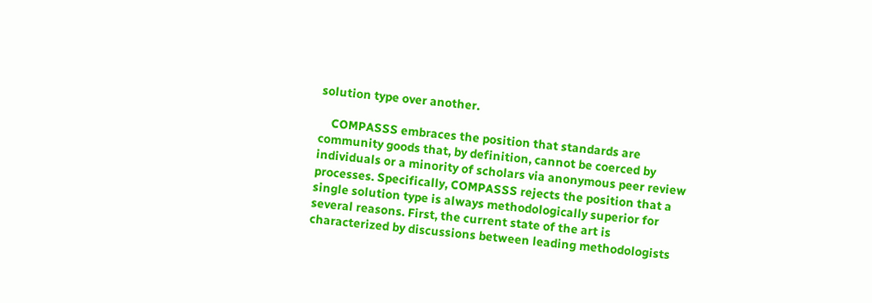solution type over another.

    COMPASSS embraces the position that standards are community goods that, by definition, cannot be coerced by individuals or a minority of scholars via anonymous peer review processes. Specifically, COMPASSS rejects the position that a single solution type is always methodologically superior for several reasons. First, the current state of the art is characterized by discussions between leading methodologists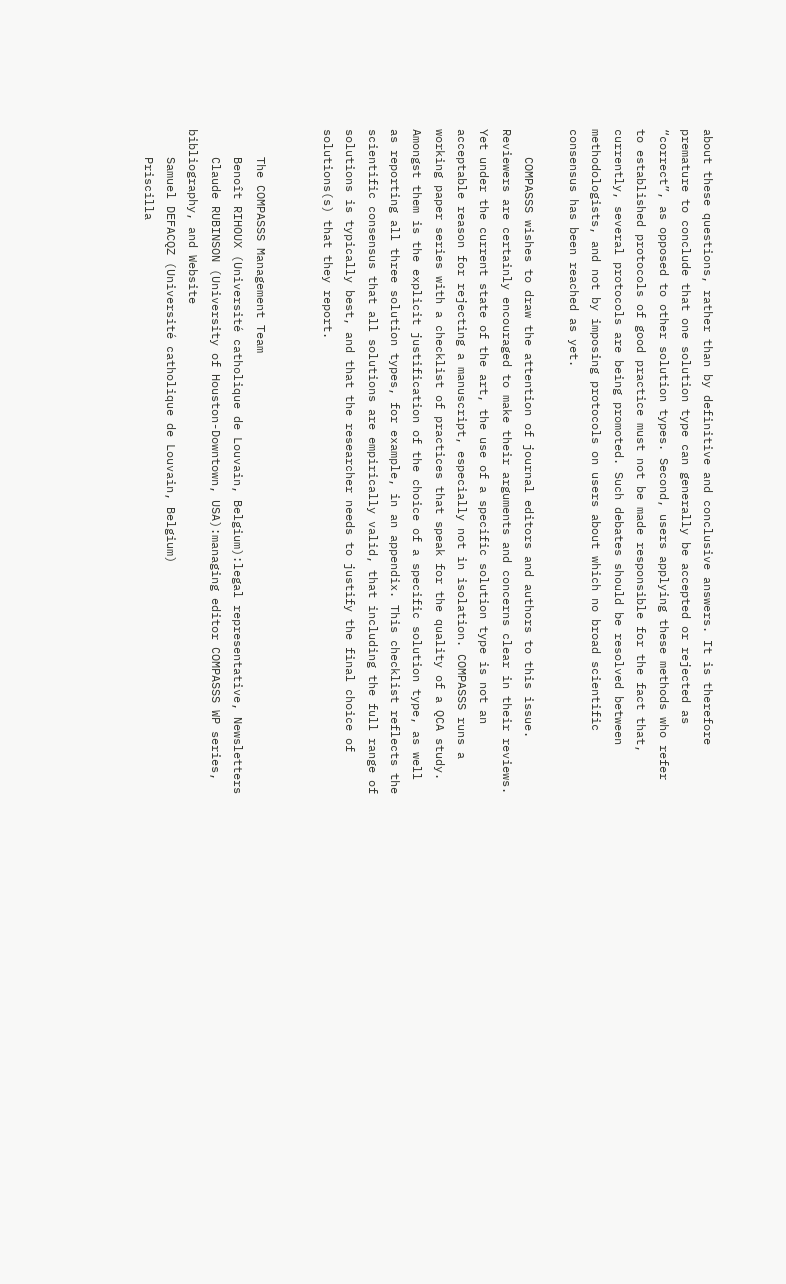about these questions, rather than by definitive and conclusive answers. It is therefore premature to conclude that one solution type can generally be accepted or rejected as “correct”, as opposed to other solution types. Second, users applying these methods who refer to established protocols of good practice must not be made responsible for the fact that, currently, several protocols are being promoted. Such debates should be resolved between methodologists, and not by imposing protocols on users about which no broad scientific consensus has been reached as yet.

    COMPASSS wishes to draw the attention of journal editors and authors to this issue. Reviewers are certainly encouraged to make their arguments and concerns clear in their reviews. Yet under the current state of the art, the use of a specific solution type is not an acceptable reason for rejecting a manuscript, especially not in isolation. COMPASSS runs a working paper series with a checklist of practices that speak for the quality of a QCA study. Amongst them is the explicit justification of the choice of a specific solution type, as well as reporting all three solution types, for example, in an appendix. This checklist reflects the scientific consensus that all solutions are empirically valid, that including the full range of solutions is typically best, and that the researcher needs to justify the final choice of solutions(s) that they report.


    The COMPASSS Management Team
    Benoît RIHOUX (Université catholique de Louvain, Belgium):legal representative, Newsletters
    Claude RUBINSON (University of Houston-Downtown, USA):managing editor COMPASSS WP series, bibliography, and Website
    Samuel DEFACQZ (Université catholique de Louvain, Belgium)
    Priscilla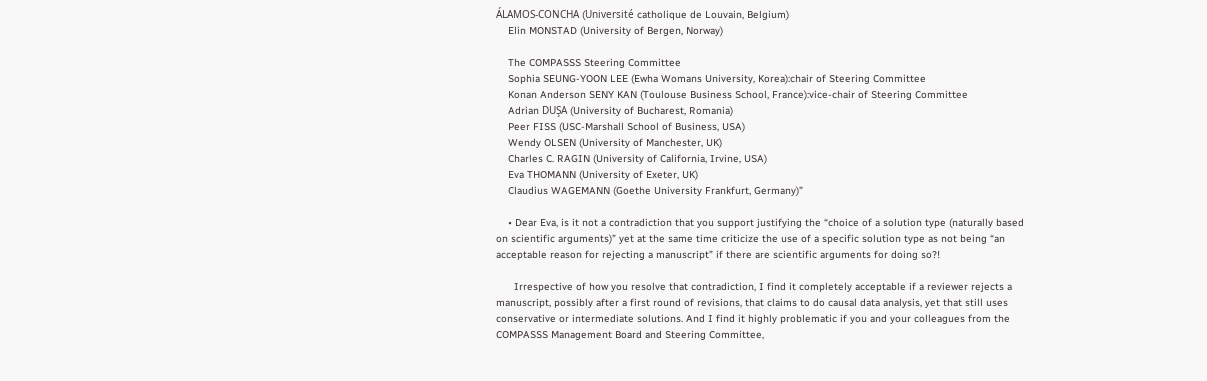ÁLAMOS-CONCHA (Université catholique de Louvain, Belgium)
    Elin MONSTAD (University of Bergen, Norway)

    The COMPASSS Steering Committee
    Sophia SEUNG-YOON LEE (Ewha Womans University, Korea):chair of Steering Committee
    Konan Anderson SENY KAN (Toulouse Business School, France):vice-chair of Steering Committee
    Adrian DUŞA (University of Bucharest, Romania)
    Peer FISS (USC-Marshall School of Business, USA)
    Wendy OLSEN (University of Manchester, UK)
    Charles C. RAGIN (University of California, Irvine, USA)
    Eva THOMANN (University of Exeter, UK)
    Claudius WAGEMANN (Goethe University Frankfurt, Germany)”

    • Dear Eva, is it not a contradiction that you support justifying the “choice of a solution type (naturally based on scientific arguments)” yet at the same time criticize the use of a specific solution type as not being “an acceptable reason for rejecting a manuscript” if there are scientific arguments for doing so?!

      Irrespective of how you resolve that contradiction, I find it completely acceptable if a reviewer rejects a manuscript, possibly after a first round of revisions, that claims to do causal data analysis, yet that still uses conservative or intermediate solutions. And I find it highly problematic if you and your colleagues from the COMPASSS Management Board and Steering Committee,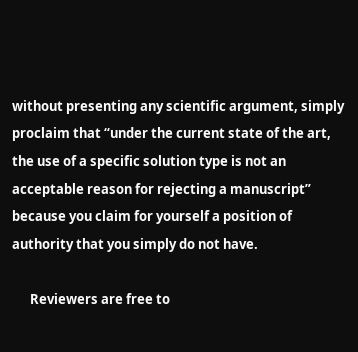without presenting any scientific argument, simply proclaim that “under the current state of the art, the use of a specific solution type is not an acceptable reason for rejecting a manuscript” because you claim for yourself a position of authority that you simply do not have.

      Reviewers are free to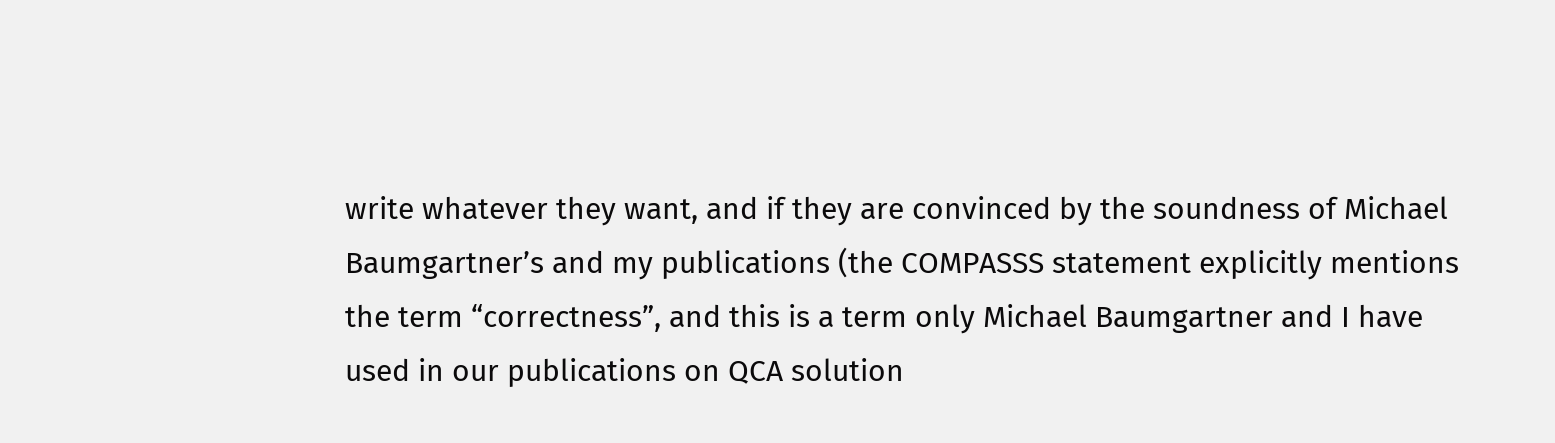write whatever they want, and if they are convinced by the soundness of Michael Baumgartner’s and my publications (the COMPASSS statement explicitly mentions the term “correctness”, and this is a term only Michael Baumgartner and I have used in our publications on QCA solution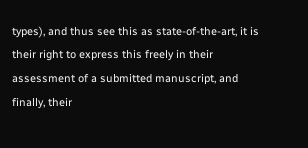types), and thus see this as state-of-the-art, it is their right to express this freely in their assessment of a submitted manuscript, and finally, their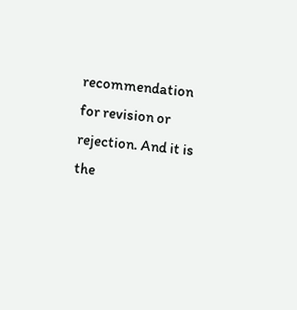recommendation for revision or rejection. And it is the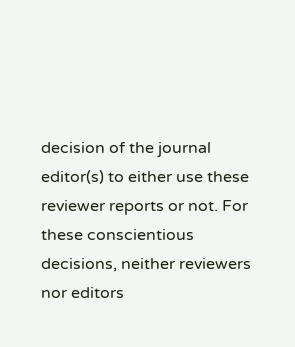decision of the journal editor(s) to either use these reviewer reports or not. For these conscientious decisions, neither reviewers nor editors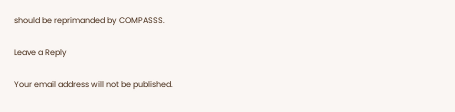should be reprimanded by COMPASSS.

Leave a Reply

Your email address will not be published.